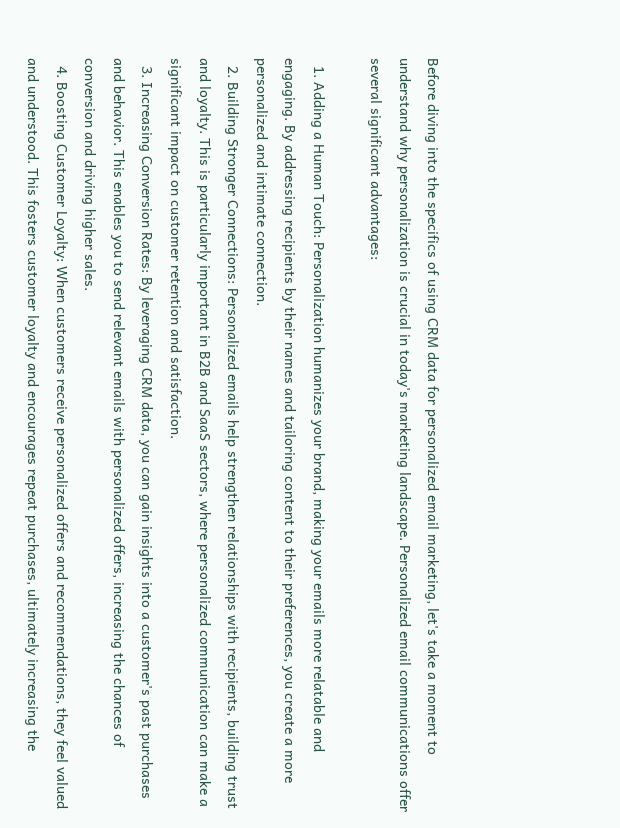Before diving into the specifics of using CRM data for personalized email marketing, let's take a moment to understand why personalization is crucial in today's marketing landscape. Personalized email communications offer several significant advantages:

  1. Adding a Human Touch: Personalization humanizes your brand, making your emails more relatable and engaging. By addressing recipients by their names and tailoring content to their preferences, you create a more personalized and intimate connection.
  2. Building Stronger Connections: Personalized emails help strengthen relationships with recipients, building trust and loyalty. This is particularly important in B2B and SaaS sectors, where personalized communication can make a significant impact on customer retention and satisfaction.
  3. Increasing Conversion Rates: By leveraging CRM data, you can gain insights into a customer's past purchases and behavior. This enables you to send relevant emails with personalized offers, increasing the chances of conversion and driving higher sales.
  4. Boosting Customer Loyalty: When customers receive personalized offers and recommendations, they feel valued and understood. This fosters customer loyalty and encourages repeat purchases, ultimately increasing the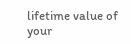lifetime value of your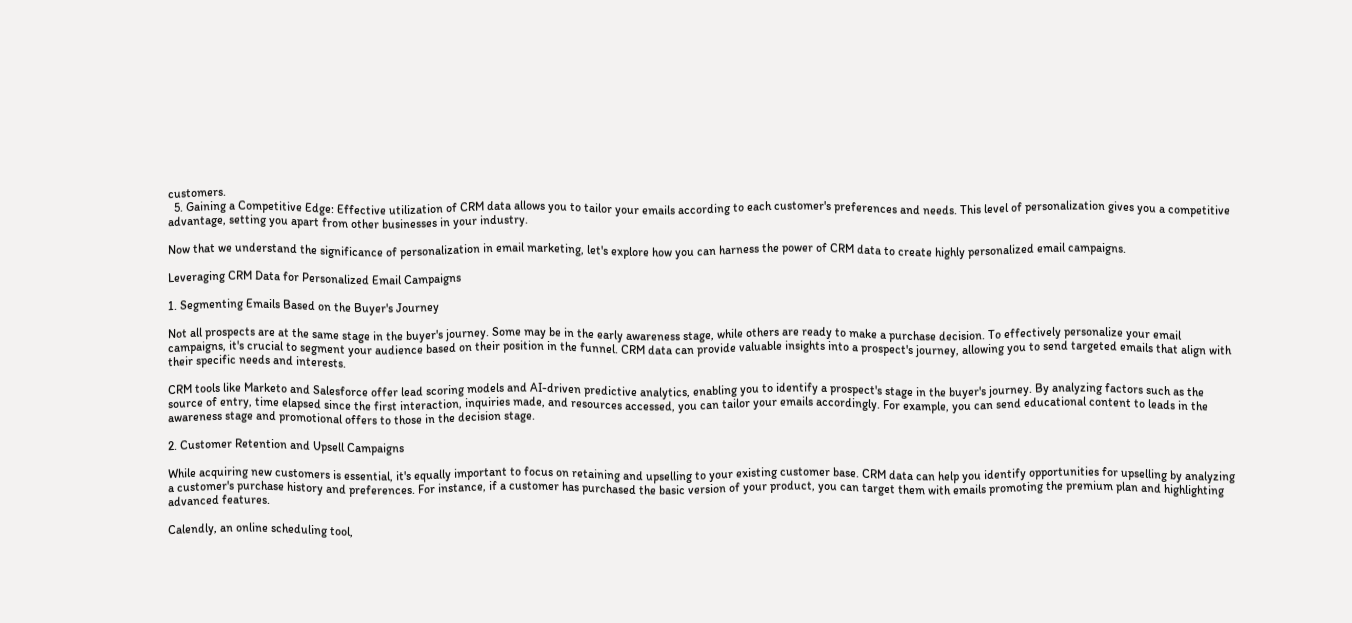customers.
  5. Gaining a Competitive Edge: Effective utilization of CRM data allows you to tailor your emails according to each customer's preferences and needs. This level of personalization gives you a competitive advantage, setting you apart from other businesses in your industry.

Now that we understand the significance of personalization in email marketing, let's explore how you can harness the power of CRM data to create highly personalized email campaigns.

Leveraging CRM Data for Personalized Email Campaigns

1. Segmenting Emails Based on the Buyer's Journey

Not all prospects are at the same stage in the buyer's journey. Some may be in the early awareness stage, while others are ready to make a purchase decision. To effectively personalize your email campaigns, it's crucial to segment your audience based on their position in the funnel. CRM data can provide valuable insights into a prospect's journey, allowing you to send targeted emails that align with their specific needs and interests.

CRM tools like Marketo and Salesforce offer lead scoring models and AI-driven predictive analytics, enabling you to identify a prospect's stage in the buyer's journey. By analyzing factors such as the source of entry, time elapsed since the first interaction, inquiries made, and resources accessed, you can tailor your emails accordingly. For example, you can send educational content to leads in the awareness stage and promotional offers to those in the decision stage.

2. Customer Retention and Upsell Campaigns

While acquiring new customers is essential, it's equally important to focus on retaining and upselling to your existing customer base. CRM data can help you identify opportunities for upselling by analyzing a customer's purchase history and preferences. For instance, if a customer has purchased the basic version of your product, you can target them with emails promoting the premium plan and highlighting advanced features.

Calendly, an online scheduling tool,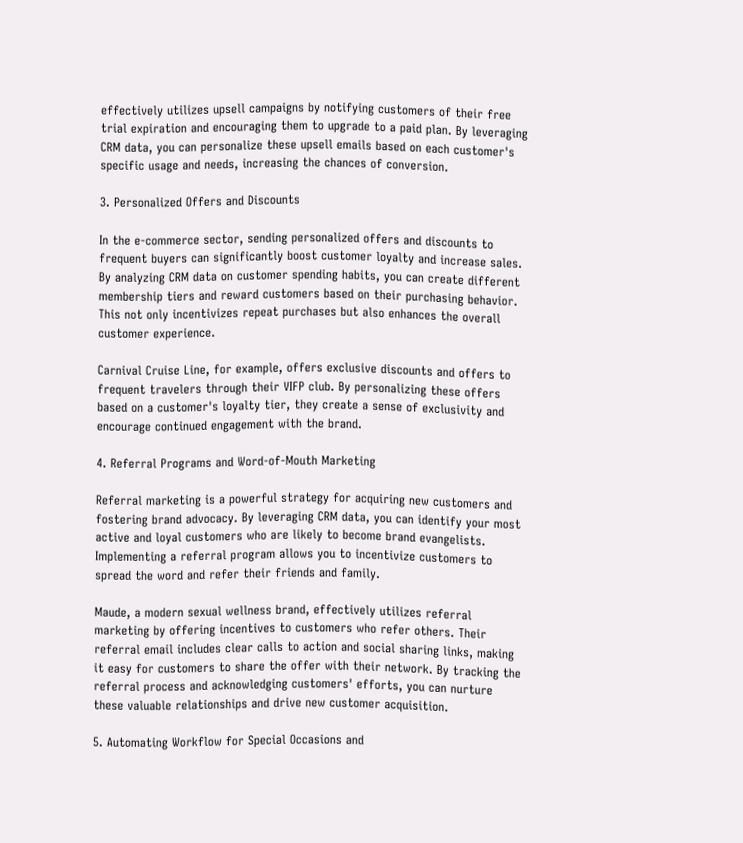effectively utilizes upsell campaigns by notifying customers of their free trial expiration and encouraging them to upgrade to a paid plan. By leveraging CRM data, you can personalize these upsell emails based on each customer's specific usage and needs, increasing the chances of conversion.

3. Personalized Offers and Discounts

In the e-commerce sector, sending personalized offers and discounts to frequent buyers can significantly boost customer loyalty and increase sales. By analyzing CRM data on customer spending habits, you can create different membership tiers and reward customers based on their purchasing behavior. This not only incentivizes repeat purchases but also enhances the overall customer experience.

Carnival Cruise Line, for example, offers exclusive discounts and offers to frequent travelers through their VIFP club. By personalizing these offers based on a customer's loyalty tier, they create a sense of exclusivity and encourage continued engagement with the brand.

4. Referral Programs and Word-of-Mouth Marketing

Referral marketing is a powerful strategy for acquiring new customers and fostering brand advocacy. By leveraging CRM data, you can identify your most active and loyal customers who are likely to become brand evangelists. Implementing a referral program allows you to incentivize customers to spread the word and refer their friends and family.

Maude, a modern sexual wellness brand, effectively utilizes referral marketing by offering incentives to customers who refer others. Their referral email includes clear calls to action and social sharing links, making it easy for customers to share the offer with their network. By tracking the referral process and acknowledging customers' efforts, you can nurture these valuable relationships and drive new customer acquisition.

5. Automating Workflow for Special Occasions and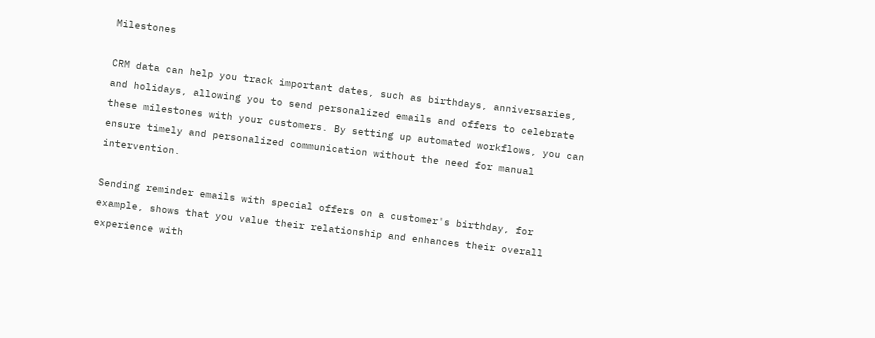Milestones

CRM data can help you track important dates, such as birthdays, anniversaries, and holidays, allowing you to send personalized emails and offers to celebrate these milestones with your customers. By setting up automated workflows, you can ensure timely and personalized communication without the need for manual intervention.

Sending reminder emails with special offers on a customer's birthday, for example, shows that you value their relationship and enhances their overall experience with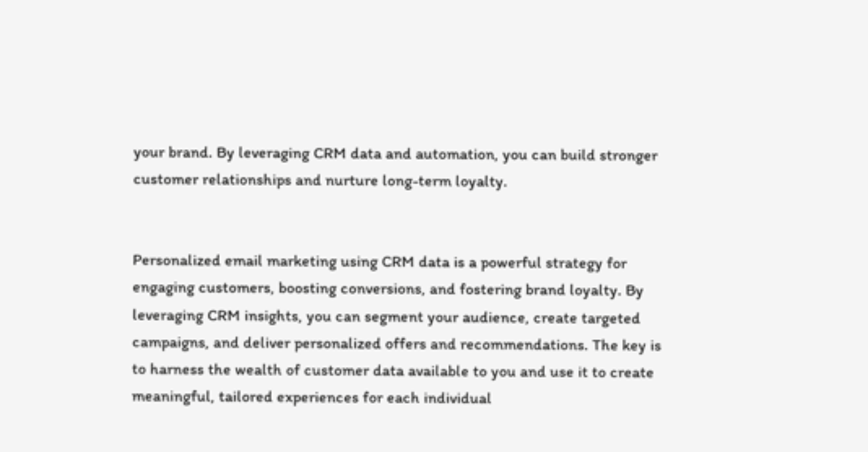your brand. By leveraging CRM data and automation, you can build stronger customer relationships and nurture long-term loyalty.


Personalized email marketing using CRM data is a powerful strategy for engaging customers, boosting conversions, and fostering brand loyalty. By leveraging CRM insights, you can segment your audience, create targeted campaigns, and deliver personalized offers and recommendations. The key is to harness the wealth of customer data available to you and use it to create meaningful, tailored experiences for each individual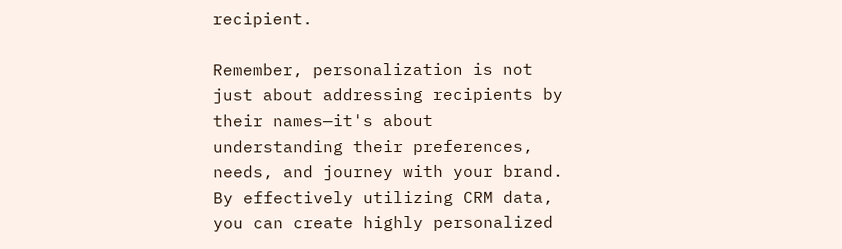recipient.

Remember, personalization is not just about addressing recipients by their names—it's about understanding their preferences, needs, and journey with your brand. By effectively utilizing CRM data, you can create highly personalized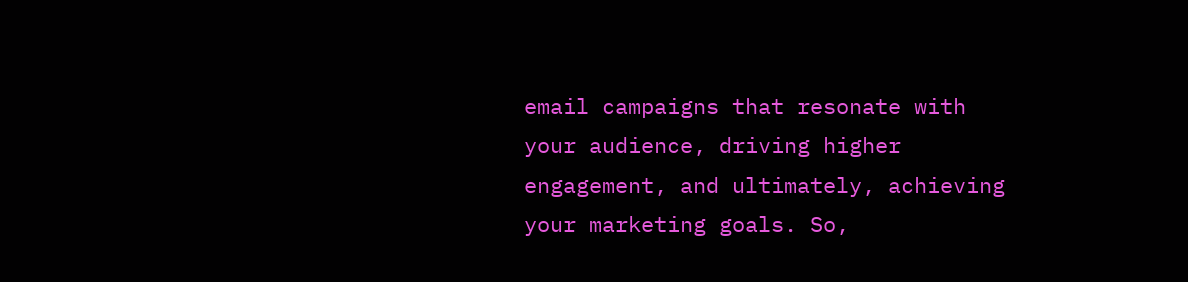email campaigns that resonate with your audience, driving higher engagement, and ultimately, achieving your marketing goals. So,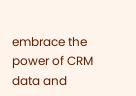embrace the power of CRM data and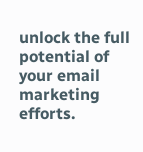unlock the full potential of your email marketing efforts.